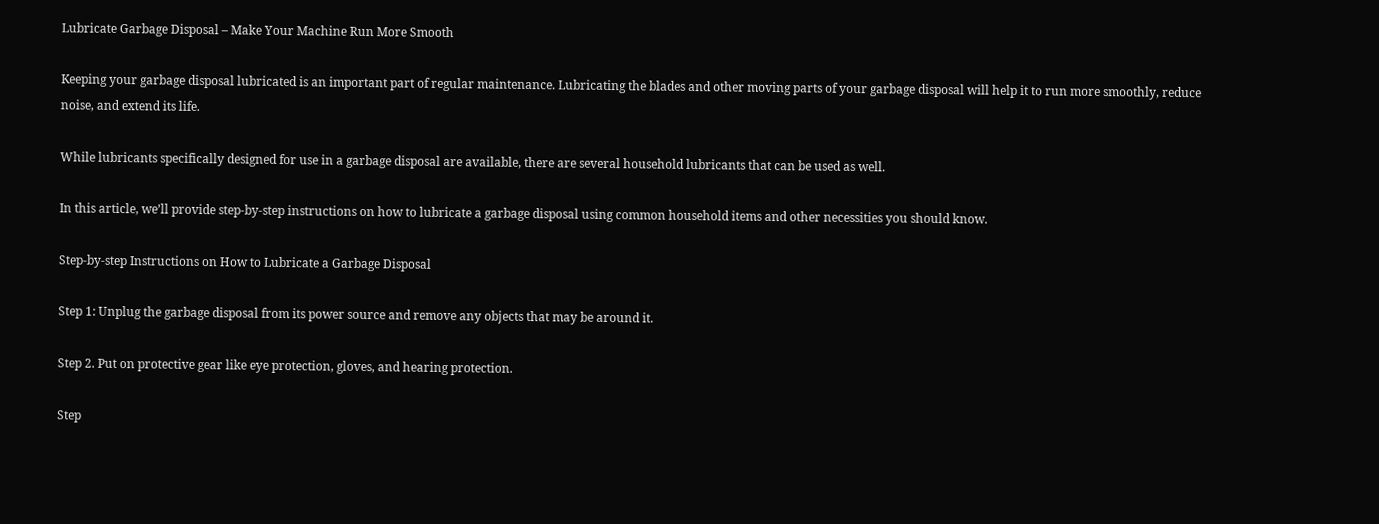Lubricate Garbage Disposal – Make Your Machine Run More Smooth

Keeping your garbage disposal lubricated is an important part of regular maintenance. Lubricating the blades and other moving parts of your garbage disposal will help it to run more smoothly, reduce noise, and extend its life.

While lubricants specifically designed for use in a garbage disposal are available, there are several household lubricants that can be used as well.

In this article, we’ll provide step-by-step instructions on how to lubricate a garbage disposal using common household items and other necessities you should know.

Step-by-step Instructions on How to Lubricate a Garbage Disposal

Step 1: Unplug the garbage disposal from its power source and remove any objects that may be around it.

Step 2. Put on protective gear like eye protection, gloves, and hearing protection.

Step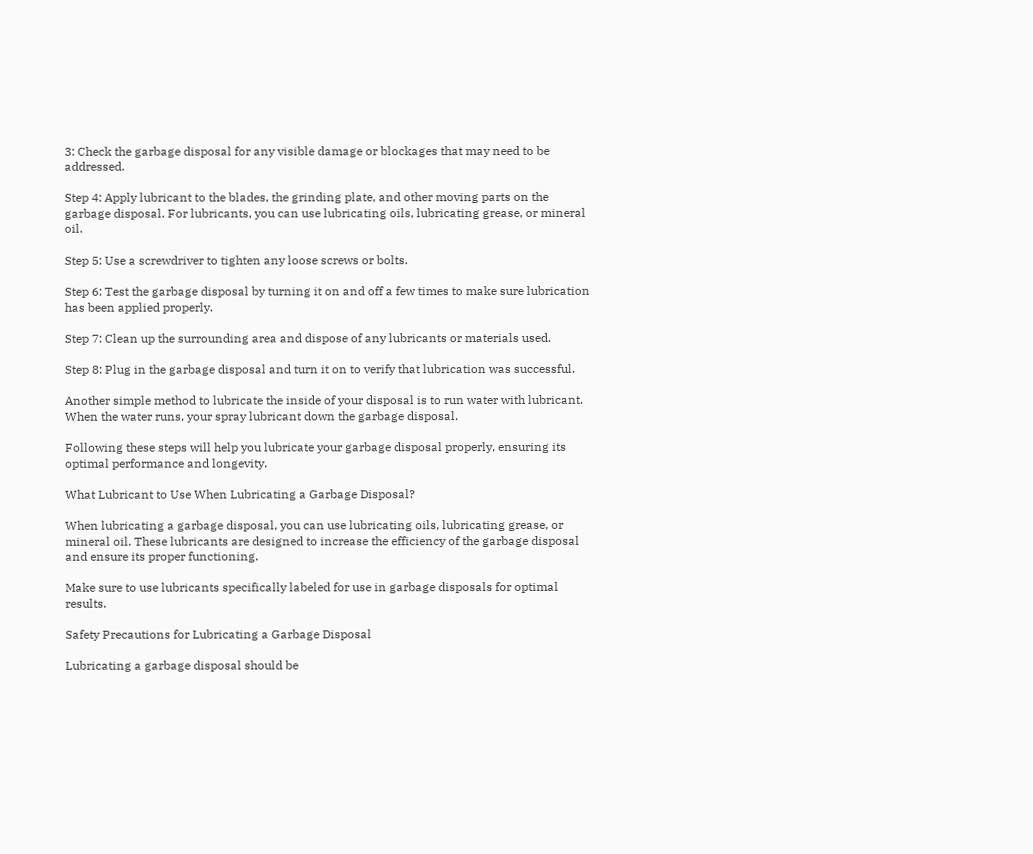3: Check the garbage disposal for any visible damage or blockages that may need to be addressed.

Step 4: Apply lubricant to the blades, the grinding plate, and other moving parts on the garbage disposal. For lubricants, you can use lubricating oils, lubricating grease, or mineral oil.

Step 5: Use a screwdriver to tighten any loose screws or bolts.

Step 6: Test the garbage disposal by turning it on and off a few times to make sure lubrication has been applied properly.

Step 7: Clean up the surrounding area and dispose of any lubricants or materials used.

Step 8: Plug in the garbage disposal and turn it on to verify that lubrication was successful.

Another simple method to lubricate the inside of your disposal is to run water with lubricant. When the water runs, your spray lubricant down the garbage disposal.

Following these steps will help you lubricate your garbage disposal properly, ensuring its optimal performance and longevity.

What Lubricant to Use When Lubricating a Garbage Disposal?

When lubricating a garbage disposal, you can use lubricating oils, lubricating grease, or mineral oil. These lubricants are designed to increase the efficiency of the garbage disposal and ensure its proper functioning.

Make sure to use lubricants specifically labeled for use in garbage disposals for optimal results.

Safety Precautions for Lubricating a Garbage Disposal

Lubricating a garbage disposal should be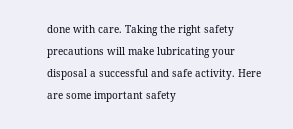done with care. Taking the right safety precautions will make lubricating your disposal a successful and safe activity. Here are some important safety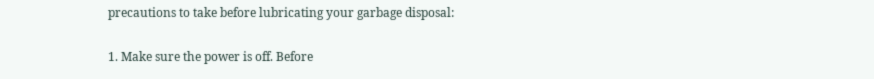precautions to take before lubricating your garbage disposal:

1. Make sure the power is off. Before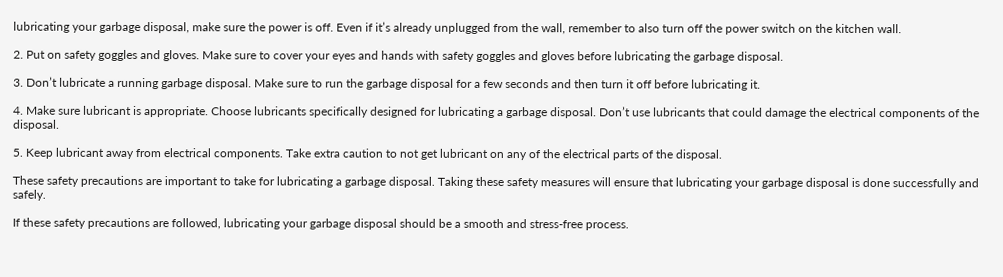lubricating your garbage disposal, make sure the power is off. Even if it’s already unplugged from the wall, remember to also turn off the power switch on the kitchen wall.

2. Put on safety goggles and gloves. Make sure to cover your eyes and hands with safety goggles and gloves before lubricating the garbage disposal.

3. Don’t lubricate a running garbage disposal. Make sure to run the garbage disposal for a few seconds and then turn it off before lubricating it.

4. Make sure lubricant is appropriate. Choose lubricants specifically designed for lubricating a garbage disposal. Don’t use lubricants that could damage the electrical components of the disposal.

5. Keep lubricant away from electrical components. Take extra caution to not get lubricant on any of the electrical parts of the disposal.

These safety precautions are important to take for lubricating a garbage disposal. Taking these safety measures will ensure that lubricating your garbage disposal is done successfully and safely.

If these safety precautions are followed, lubricating your garbage disposal should be a smooth and stress-free process.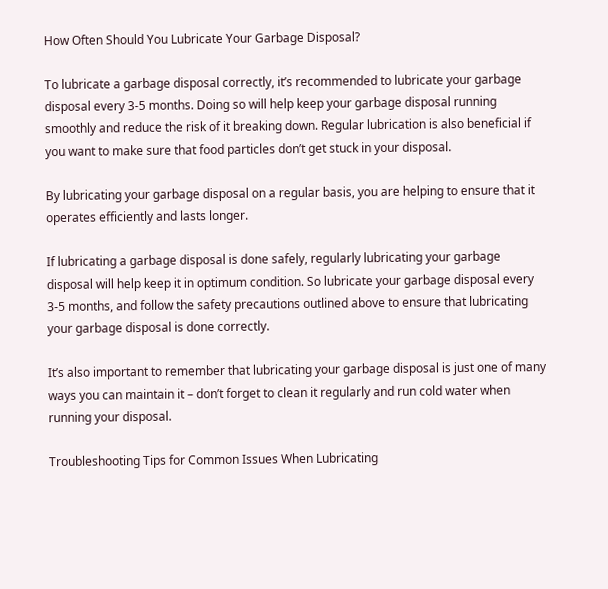How Often Should You Lubricate Your Garbage Disposal?

To lubricate a garbage disposal correctly, it’s recommended to lubricate your garbage disposal every 3-5 months. Doing so will help keep your garbage disposal running smoothly and reduce the risk of it breaking down. Regular lubrication is also beneficial if you want to make sure that food particles don’t get stuck in your disposal.

By lubricating your garbage disposal on a regular basis, you are helping to ensure that it operates efficiently and lasts longer.

If lubricating a garbage disposal is done safely, regularly lubricating your garbage disposal will help keep it in optimum condition. So lubricate your garbage disposal every 3-5 months, and follow the safety precautions outlined above to ensure that lubricating your garbage disposal is done correctly.

It’s also important to remember that lubricating your garbage disposal is just one of many ways you can maintain it – don’t forget to clean it regularly and run cold water when running your disposal.

Troubleshooting Tips for Common Issues When Lubricating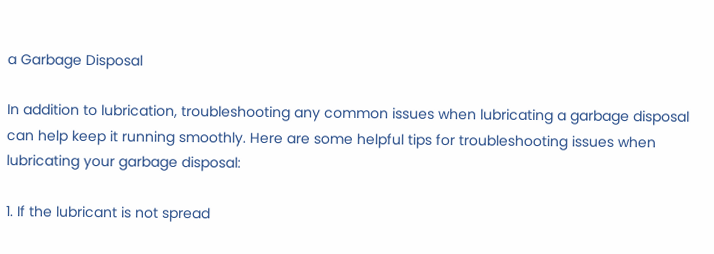a Garbage Disposal

In addition to lubrication, troubleshooting any common issues when lubricating a garbage disposal can help keep it running smoothly. Here are some helpful tips for troubleshooting issues when lubricating your garbage disposal:

1. If the lubricant is not spread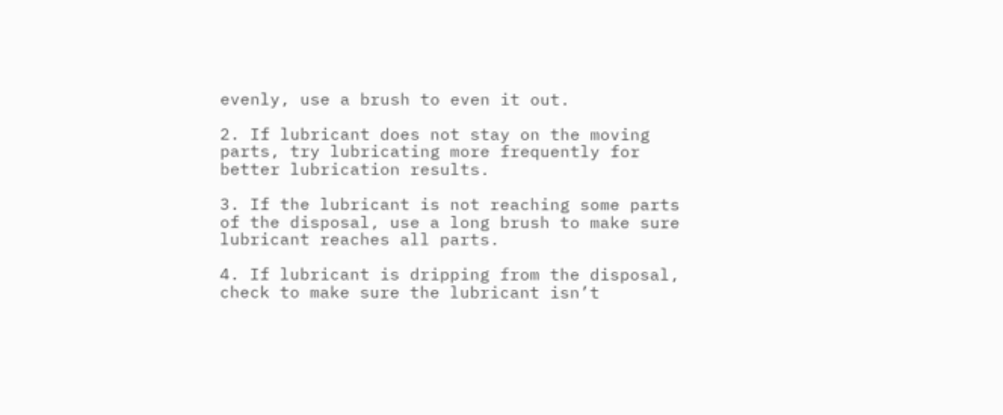evenly, use a brush to even it out.

2. If lubricant does not stay on the moving parts, try lubricating more frequently for better lubrication results.

3. If the lubricant is not reaching some parts of the disposal, use a long brush to make sure lubricant reaches all parts.

4. If lubricant is dripping from the disposal, check to make sure the lubricant isn’t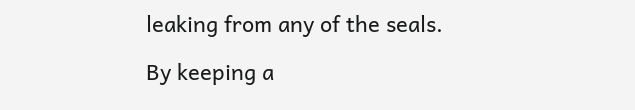leaking from any of the seals.

By keeping a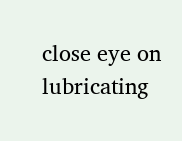close eye on lubricating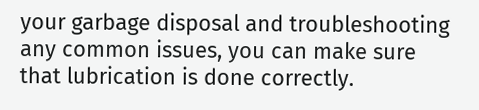your garbage disposal and troubleshooting any common issues, you can make sure that lubrication is done correctly.